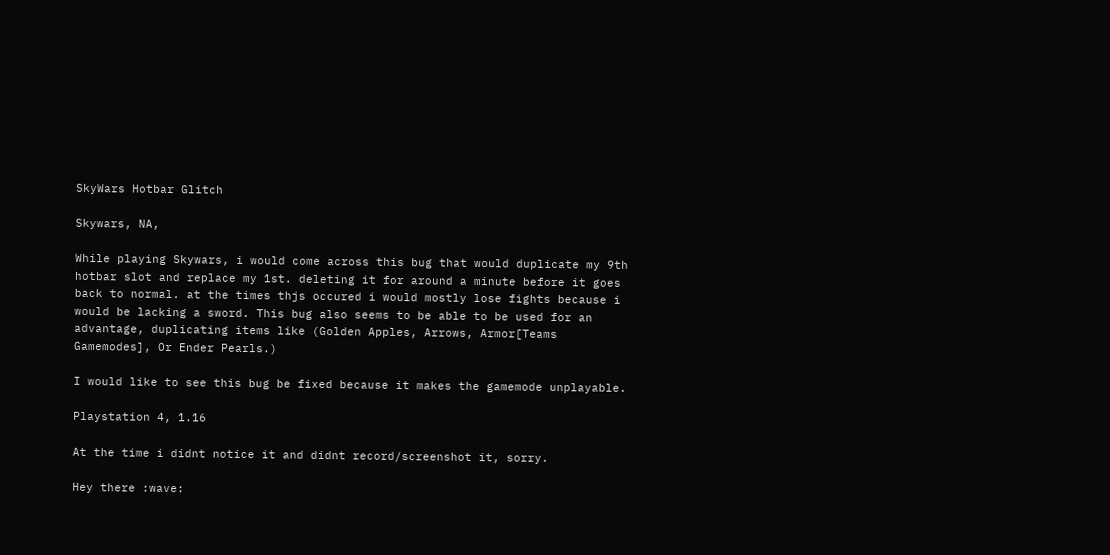SkyWars Hotbar Glitch

Skywars, NA,

While playing Skywars, i would come across this bug that would duplicate my 9th hotbar slot and replace my 1st. deleting it for around a minute before it goes back to normal. at the times thjs occured i would mostly lose fights because i would be lacking a sword. This bug also seems to be able to be used for an advantage, duplicating items like (Golden Apples, Arrows, Armor[Teams Gamemodes], Or Ender Pearls.)

I would like to see this bug be fixed because it makes the gamemode unplayable.

Playstation 4, 1.16

At the time i didnt notice it and didnt record/screenshot it, sorry.

Hey there :wave: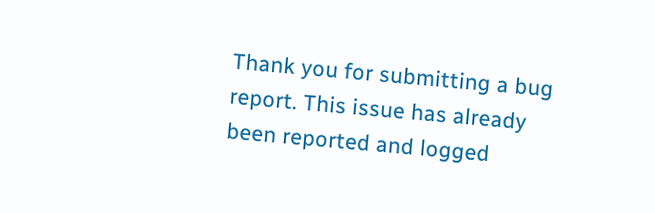Thank you for submitting a bug report. This issue has already been reported and logged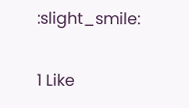:slight_smile:

1 Like